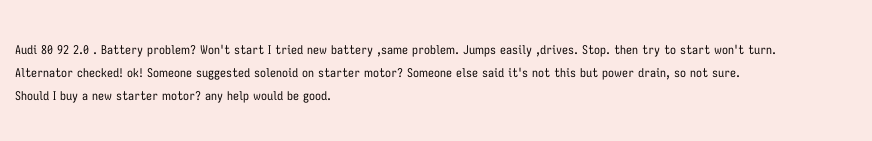Audi 80 92 2.0 . Battery problem? Won't start I tried new battery ,same problem. Jumps easily ,drives. Stop. then try to start won't turn. Alternator checked! ok! Someone suggested solenoid on starter motor? Someone else said it's not this but power drain, so not sure. Should I buy a new starter motor? any help would be good.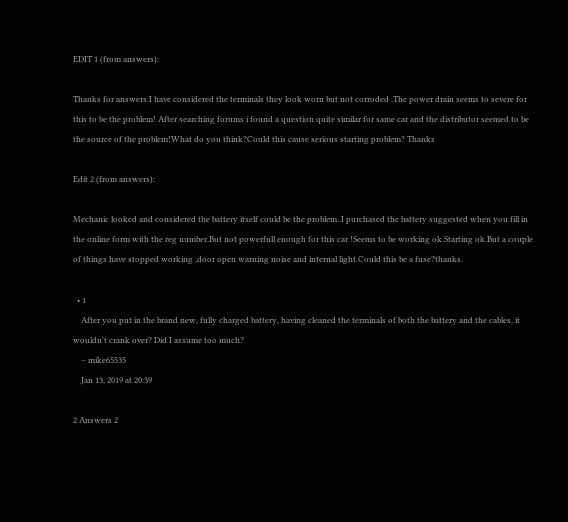EDIT 1 (from answers):

Thanks for answers.I have considered the terminals they look worn but not corroded .The power drain seems to severe for this to be the problem! After searching forums i found a question quite similar for same car and the distributor seemed to be the source of the problem!What do you think?Could this cause serious starting problem? Thanks

Edit 2 (from answers):

Mechanic looked and considered the battery itself could be the problem..I purchased the battery suggested when you fill in the online form with the reg number.But not powerfull enough for this car !Seems to be working ok.Starting ok.But a couple of things have stopped working ,door open warning noise and internal light.Could this be a fuse?thanks.

  • 1
    After you put in the brand new, fully charged battery, having cleaned the terminals of both the battery and the cables, it wouldn't crank over? Did I assume too much?
    – mike65535
    Jan 13, 2019 at 20:39

2 Answers 2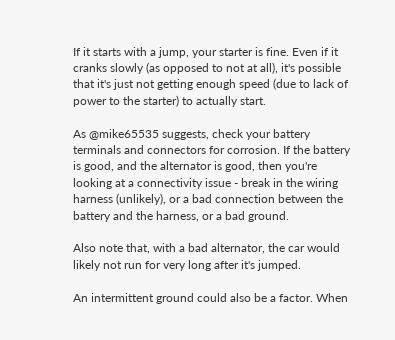If it starts with a jump, your starter is fine. Even if it cranks slowly (as opposed to not at all), it's possible that it's just not getting enough speed (due to lack of power to the starter) to actually start.

As @mike65535 suggests, check your battery terminals and connectors for corrosion. If the battery is good, and the alternator is good, then you're looking at a connectivity issue - break in the wiring harness (unlikely), or a bad connection between the battery and the harness, or a bad ground.

Also note that, with a bad alternator, the car would likely not run for very long after it's jumped.

An intermittent ground could also be a factor. When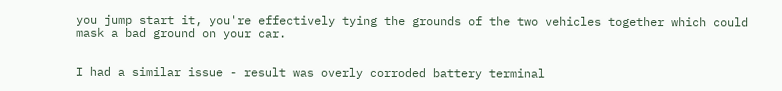you jump start it, you're effectively tying the grounds of the two vehicles together which could mask a bad ground on your car.


I had a similar issue - result was overly corroded battery terminal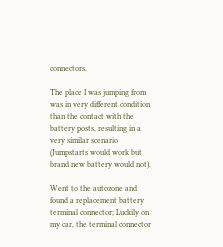connectors.

The place I was jumping from was in very different condition than the contact with the battery posts, resulting in a very similar scenario (Jumpstarts would work but brand new battery would not).

Went to the autozone and found a replacement battery terminal connector; Luckily on my car, the terminal connector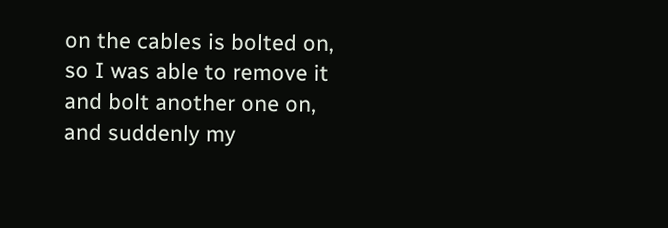on the cables is bolted on, so I was able to remove it and bolt another one on, and suddenly my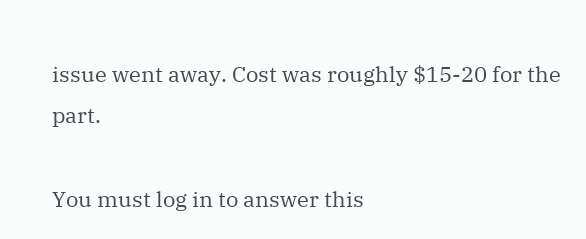issue went away. Cost was roughly $15-20 for the part.

You must log in to answer this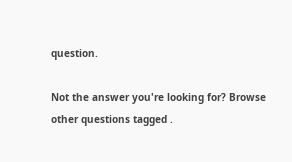question.

Not the answer you're looking for? Browse other questions tagged .